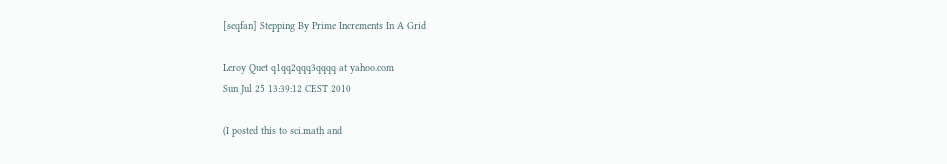[seqfan] Stepping By Prime Increments In A Grid

Leroy Quet q1qq2qqq3qqqq at yahoo.com
Sun Jul 25 13:39:12 CEST 2010

(I posted this to sci.math and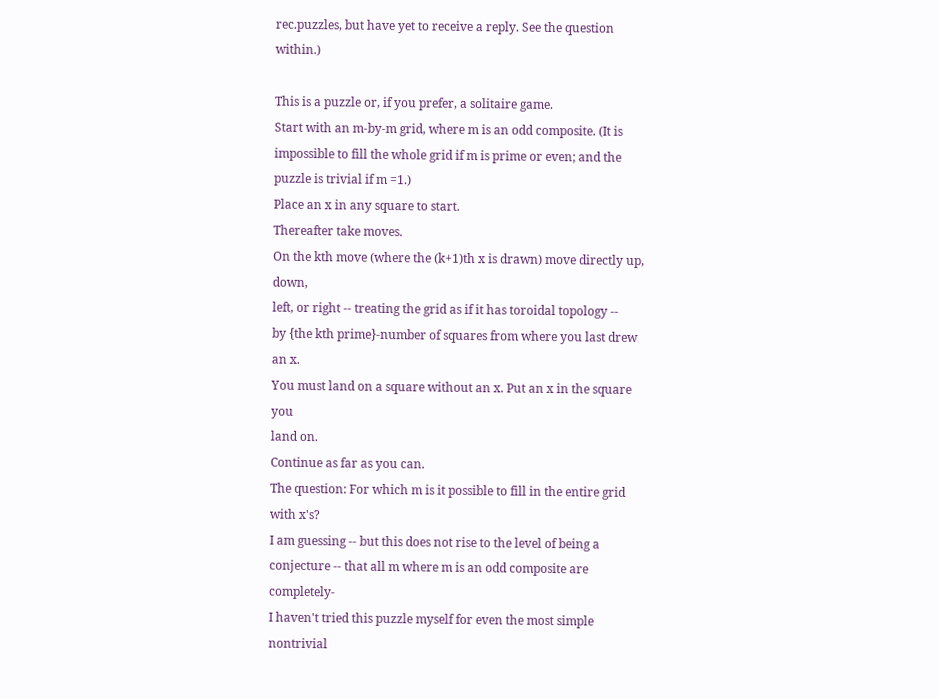rec.puzzles, but have yet to receive a reply. See the question within.)

This is a puzzle or, if you prefer, a solitaire game.
Start with an m-by-m grid, where m is an odd composite. (It is
impossible to fill the whole grid if m is prime or even; and the
puzzle is trivial if m =1.)
Place an x in any square to start.
Thereafter take moves.
On the kth move (where the (k+1)th x is drawn) move directly up, down,
left, or right -- treating the grid as if it has toroidal topology --
by {the kth prime}-number of squares from where you last drew an x.
You must land on a square without an x. Put an x in the square you
land on.
Continue as far as you can.
The question: For which m is it possible to fill in the entire grid
with x's?
I am guessing -- but this does not rise to the level of being a
conjecture -- that all m where m is an odd composite are completely-
I haven't tried this puzzle myself for even the most simple nontrivial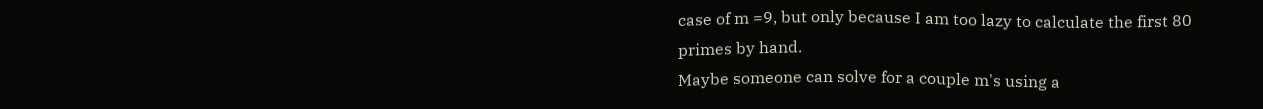case of m =9, but only because I am too lazy to calculate the first 80
primes by hand.
Maybe someone can solve for a couple m's using a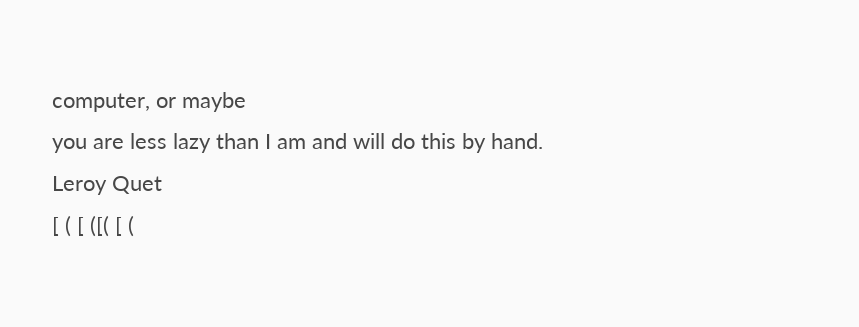computer, or maybe
you are less lazy than I am and will do this by hand.
Leroy Quet
[ ( [ ([( [ (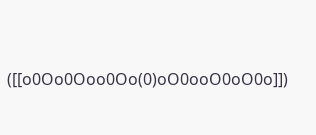([[o0Oo0Ooo0Oo(0)oO0ooO0oO0o]])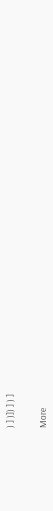) ] )]) ] ) ]


More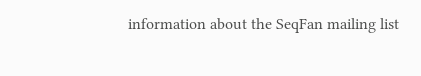information about the SeqFan mailing list